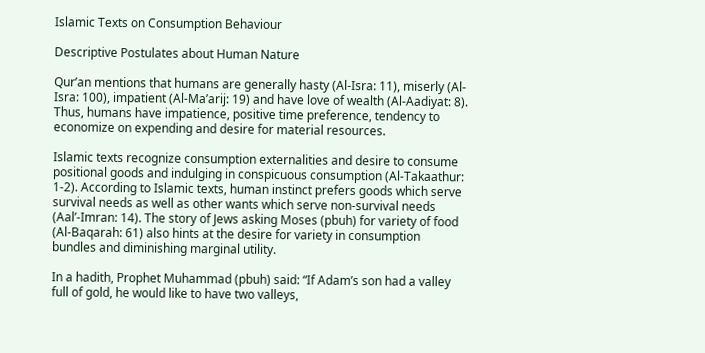Islamic Texts on Consumption Behaviour

Descriptive Postulates about Human Nature

Qur’an mentions that humans are generally hasty (Al-Isra: 11), miserly (Al-Isra: 100), impatient (Al-Ma’arij: 19) and have love of wealth (Al-Aadiyat: 8). Thus, humans have impatience, positive time preference, tendency to economize on expending and desire for material resources.

Islamic texts recognize consumption externalities and desire to consume positional goods and indulging in conspicuous consumption (Al-Takaathur: 1-2). According to Islamic texts, human instinct prefers goods which serve survival needs as well as other wants which serve non-survival needs (Aal’-Imran: 14). The story of Jews asking Moses (pbuh) for variety of food (Al-Baqarah: 61) also hints at the desire for variety in consumption bundles and diminishing marginal utility.

In a hadith, Prophet Muhammad (pbuh) said: “If Adam’s son had a valley full of gold, he would like to have two valleys,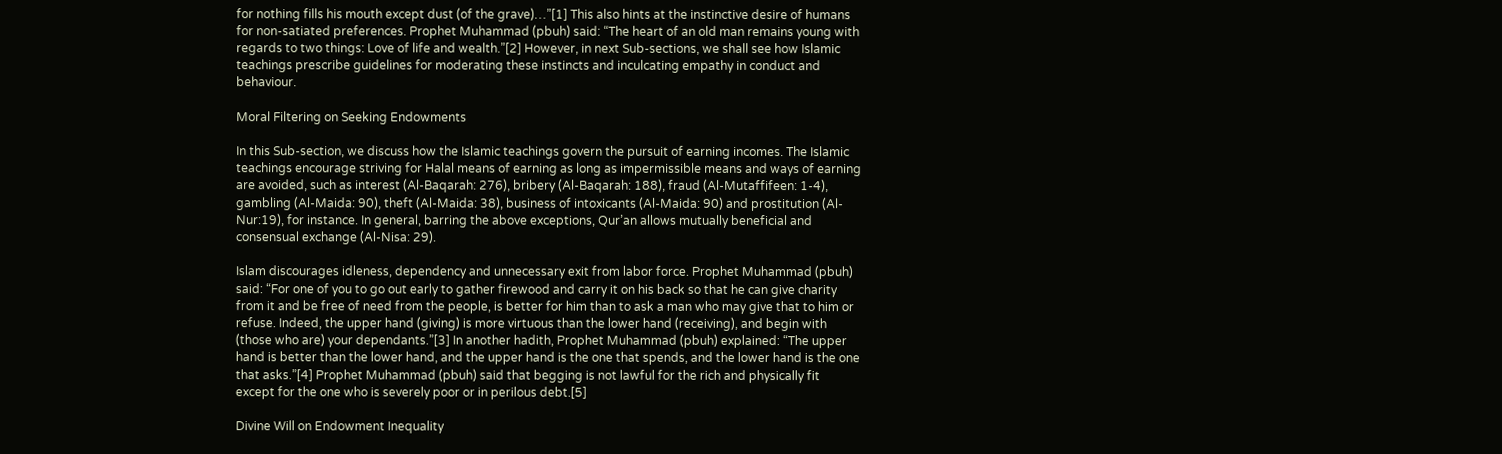for nothing fills his mouth except dust (of the grave)…”[1] This also hints at the instinctive desire of humans for non-satiated preferences. Prophet Muhammad (pbuh) said: “The heart of an old man remains young with regards to two things: Love of life and wealth.”[2] However, in next Sub-sections, we shall see how Islamic teachings prescribe guidelines for moderating these instincts and inculcating empathy in conduct and behaviour.

Moral Filtering on Seeking Endowments

In this Sub-section, we discuss how the Islamic teachings govern the pursuit of earning incomes. The Islamic teachings encourage striving for Halal means of earning as long as impermissible means and ways of earning are avoided, such as interest (Al-Baqarah: 276), bribery (Al-Baqarah: 188), fraud (Al-Mutaffifeen: 1-4), gambling (Al-Maida: 90), theft (Al-Maida: 38), business of intoxicants (Al-Maida: 90) and prostitution (Al-Nur:19), for instance. In general, barring the above exceptions, Qur’an allows mutually beneficial and consensual exchange (Al-Nisa: 29).

Islam discourages idleness, dependency and unnecessary exit from labor force. Prophet Muhammad (pbuh) said: “For one of you to go out early to gather firewood and carry it on his back so that he can give charity from it and be free of need from the people, is better for him than to ask a man who may give that to him or refuse. Indeed, the upper hand (giving) is more virtuous than the lower hand (receiving), and begin with (those who are) your dependants.”[3] In another hadith, Prophet Muhammad (pbuh) explained: “The upper hand is better than the lower hand, and the upper hand is the one that spends, and the lower hand is the one that asks.”[4] Prophet Muhammad (pbuh) said that begging is not lawful for the rich and physically fit except for the one who is severely poor or in perilous debt.[5]

Divine Will on Endowment Inequality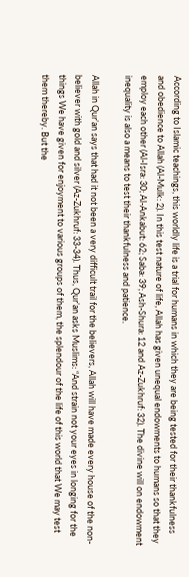According to Islamic teachings, this worldly life is a trial for humans in which they are being tested for their thankfulness and obedience to Allah (Al-Mulk: 2). In this test nature of life, Allah has given unequal endowments to humans so that they employ each other (Al-Isra: 30; Al-Ankabut: 62; Saba: 39; Ash-Shura: 12 and Az-Zukhruf: 32). The divine will on endowment inequality is also a means to test their thankfulness and patience.

Allah in Qur’an says that had it not been a very difficult trail for the believers, Allah will have made every house of the non-believer with gold and silver (Az-Zukhruf: 33-34). Thus, Qur’an asks Muslims: “And strain not your eyes in longing for the things We have given for enjoyment to various groups of them, the splendour of the life of this world that We may test them thereby. But the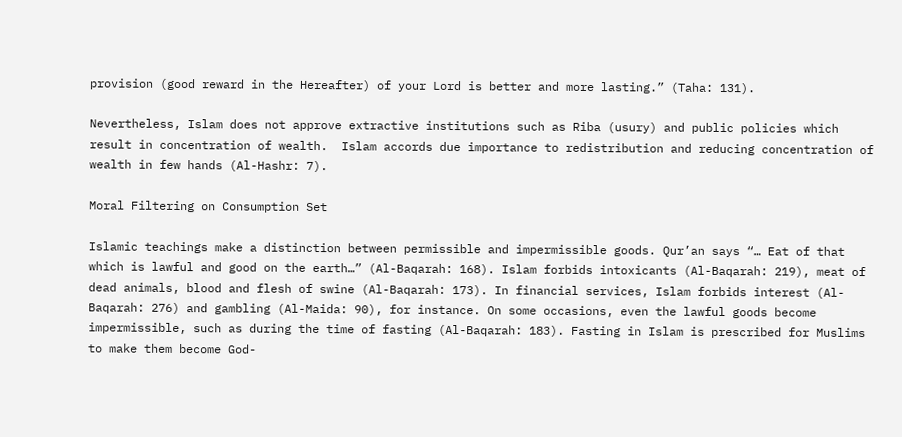provision (good reward in the Hereafter) of your Lord is better and more lasting.” (Taha: 131).

Nevertheless, Islam does not approve extractive institutions such as Riba (usury) and public policies which result in concentration of wealth.  Islam accords due importance to redistribution and reducing concentration of wealth in few hands (Al-Hashr: 7).

Moral Filtering on Consumption Set

Islamic teachings make a distinction between permissible and impermissible goods. Qur’an says “… Eat of that which is lawful and good on the earth…” (Al-Baqarah: 168). Islam forbids intoxicants (Al-Baqarah: 219), meat of dead animals, blood and flesh of swine (Al-Baqarah: 173). In financial services, Islam forbids interest (Al-Baqarah: 276) and gambling (Al-Maida: 90), for instance. On some occasions, even the lawful goods become impermissible, such as during the time of fasting (Al-Baqarah: 183). Fasting in Islam is prescribed for Muslims to make them become God-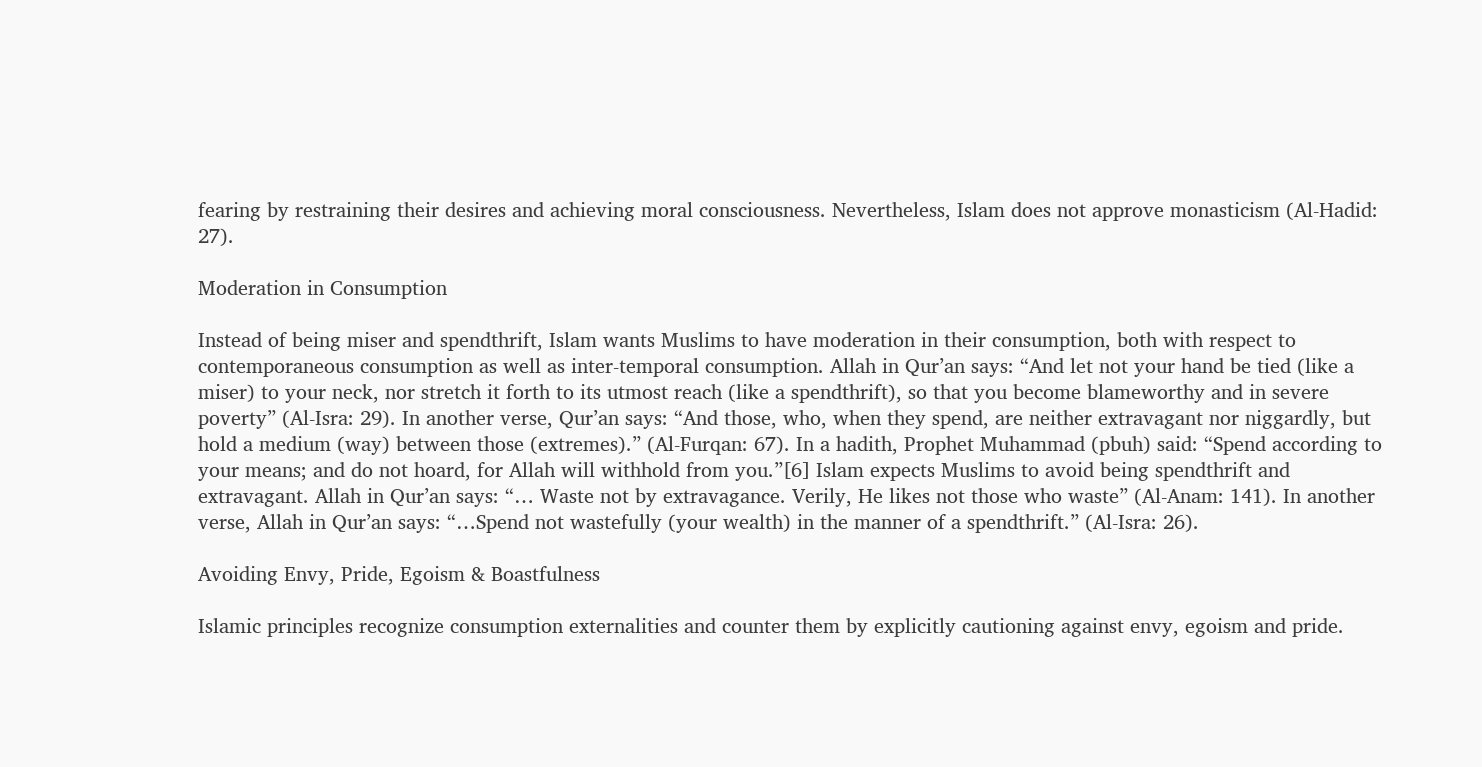fearing by restraining their desires and achieving moral consciousness. Nevertheless, Islam does not approve monasticism (Al-Hadid: 27).

Moderation in Consumption

Instead of being miser and spendthrift, Islam wants Muslims to have moderation in their consumption, both with respect to contemporaneous consumption as well as inter-temporal consumption. Allah in Qur’an says: “And let not your hand be tied (like a miser) to your neck, nor stretch it forth to its utmost reach (like a spendthrift), so that you become blameworthy and in severe poverty” (Al-Isra: 29). In another verse, Qur’an says: “And those, who, when they spend, are neither extravagant nor niggardly, but hold a medium (way) between those (extremes).” (Al-Furqan: 67). In a hadith, Prophet Muhammad (pbuh) said: “Spend according to your means; and do not hoard, for Allah will withhold from you.”[6] Islam expects Muslims to avoid being spendthrift and extravagant. Allah in Qur’an says: “… Waste not by extravagance. Verily, He likes not those who waste” (Al-Anam: 141). In another verse, Allah in Qur’an says: “…Spend not wastefully (your wealth) in the manner of a spendthrift.” (Al-Isra: 26).

Avoiding Envy, Pride, Egoism & Boastfulness

Islamic principles recognize consumption externalities and counter them by explicitly cautioning against envy, egoism and pride.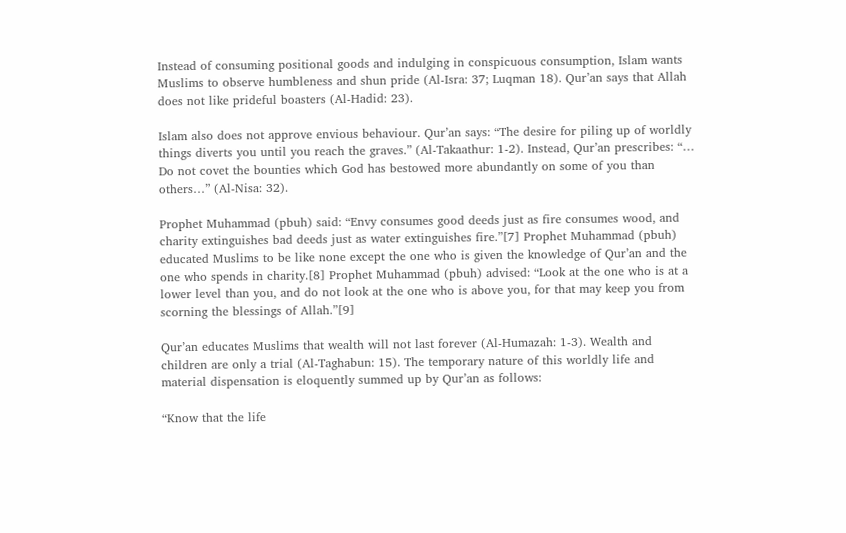Instead of consuming positional goods and indulging in conspicuous consumption, Islam wants Muslims to observe humbleness and shun pride (Al-Isra: 37; Luqman 18). Qur’an says that Allah does not like prideful boasters (Al-Hadid: 23).

Islam also does not approve envious behaviour. Qur’an says: “The desire for piling up of worldly things diverts you until you reach the graves.” (Al-Takaathur: 1-2). Instead, Qur’an prescribes: “… Do not covet the bounties which God has bestowed more abundantly on some of you than others…” (Al-Nisa: 32).

Prophet Muhammad (pbuh) said: “Envy consumes good deeds just as fire consumes wood, and charity extinguishes bad deeds just as water extinguishes fire.”[7] Prophet Muhammad (pbuh) educated Muslims to be like none except the one who is given the knowledge of Qur’an and the one who spends in charity.[8] Prophet Muhammad (pbuh) advised: “Look at the one who is at a lower level than you, and do not look at the one who is above you, for that may keep you from scorning the blessings of Allah.”[9]

Qur’an educates Muslims that wealth will not last forever (Al-Humazah: 1-3). Wealth and children are only a trial (Al-Taghabun: 15). The temporary nature of this worldly life and material dispensation is eloquently summed up by Qur’an as follows:

“Know that the life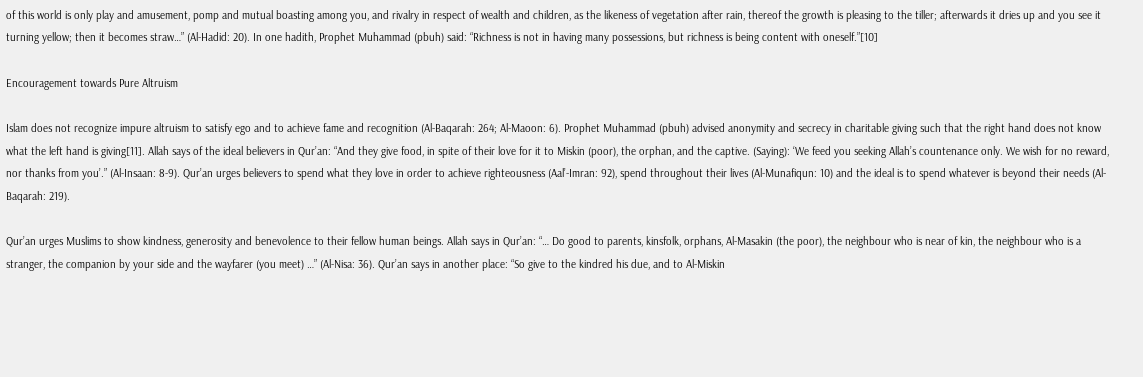of this world is only play and amusement, pomp and mutual boasting among you, and rivalry in respect of wealth and children, as the likeness of vegetation after rain, thereof the growth is pleasing to the tiller; afterwards it dries up and you see it turning yellow; then it becomes straw…” (Al-Hadid: 20). In one hadith, Prophet Muhammad (pbuh) said: “Richness is not in having many possessions, but richness is being content with oneself.”[10]

Encouragement towards Pure Altruism

Islam does not recognize impure altruism to satisfy ego and to achieve fame and recognition (Al-Baqarah: 264; Al-Maoon: 6). Prophet Muhammad (pbuh) advised anonymity and secrecy in charitable giving such that the right hand does not know what the left hand is giving[11]. Allah says of the ideal believers in Qur’an: “And they give food, in spite of their love for it to Miskin (poor), the orphan, and the captive. (Saying): ‘We feed you seeking Allah’s countenance only. We wish for no reward, nor thanks from you’.” (Al-Insaan: 8-9). Qur’an urges believers to spend what they love in order to achieve righteousness (Aal’-Imran: 92), spend throughout their lives (Al-Munafiqun: 10) and the ideal is to spend whatever is beyond their needs (Al-Baqarah: 219).

Qur’an urges Muslims to show kindness, generosity and benevolence to their fellow human beings. Allah says in Qur’an: “… Do good to parents, kinsfolk, orphans, Al-Masakin (the poor), the neighbour who is near of kin, the neighbour who is a stranger, the companion by your side and the wayfarer (you meet) …” (Al-Nisa: 36). Qur’an says in another place: “So give to the kindred his due, and to Al-Miskin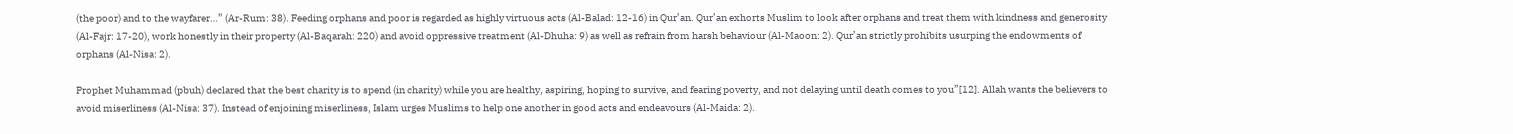(the poor) and to the wayfarer…” (Ar-Rum: 38). Feeding orphans and poor is regarded as highly virtuous acts (Al-Balad: 12-16) in Qur’an. Qur’an exhorts Muslim to look after orphans and treat them with kindness and generosity (Al-Fajr: 17-20), work honestly in their property (Al-Baqarah: 220) and avoid oppressive treatment (Al-Dhuha: 9) as well as refrain from harsh behaviour (Al-Maoon: 2). Qur’an strictly prohibits usurping the endowments of orphans (Al-Nisa: 2).

Prophet Muhammad (pbuh) declared that the best charity is to spend (in charity) while you are healthy, aspiring, hoping to survive, and fearing poverty, and not delaying until death comes to you”[12]. Allah wants the believers to avoid miserliness (Al-Nisa: 37). Instead of enjoining miserliness, Islam urges Muslims to help one another in good acts and endeavours (Al-Maida: 2).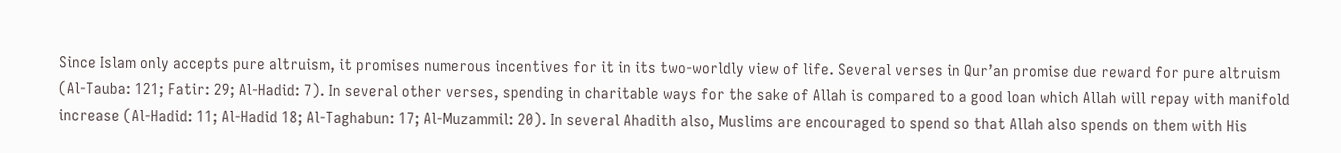Since Islam only accepts pure altruism, it promises numerous incentives for it in its two-worldly view of life. Several verses in Qur’an promise due reward for pure altruism (Al-Tauba: 121; Fatir: 29; Al-Hadid: 7). In several other verses, spending in charitable ways for the sake of Allah is compared to a good loan which Allah will repay with manifold increase (Al-Hadid: 11; Al-Hadid 18; Al-Taghabun: 17; Al-Muzammil: 20). In several Ahadith also, Muslims are encouraged to spend so that Allah also spends on them with His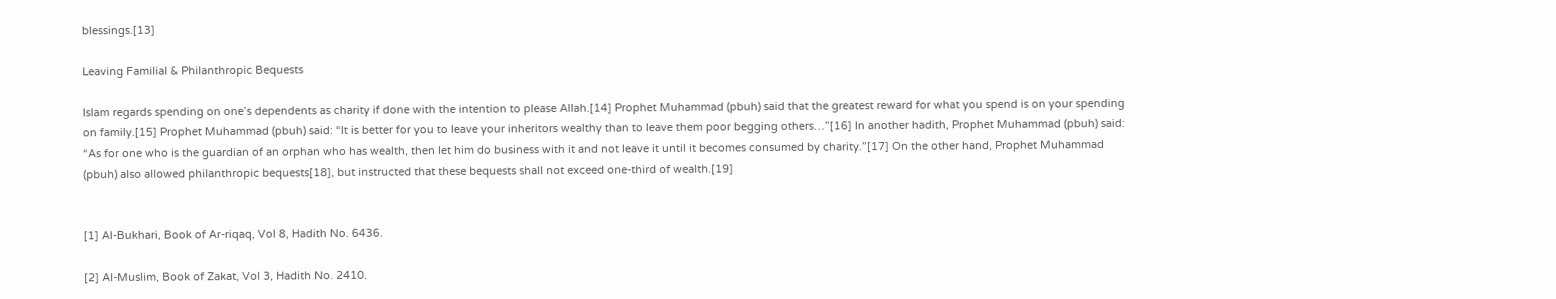blessings.[13]

Leaving Familial & Philanthropic Bequests

Islam regards spending on one’s dependents as charity if done with the intention to please Allah.[14] Prophet Muhammad (pbuh) said that the greatest reward for what you spend is on your spending on family.[15] Prophet Muhammad (pbuh) said: “It is better for you to leave your inheritors wealthy than to leave them poor begging others…”[16] In another hadith, Prophet Muhammad (pbuh) said: “As for one who is the guardian of an orphan who has wealth, then let him do business with it and not leave it until it becomes consumed by charity.”[17] On the other hand, Prophet Muhammad (pbuh) also allowed philanthropic bequests[18], but instructed that these bequests shall not exceed one-third of wealth.[19]


[1] Al-Bukhari, Book of Ar-riqaq, Vol 8, Hadith No. 6436.

[2] Al-Muslim, Book of Zakat, Vol 3, Hadith No. 2410.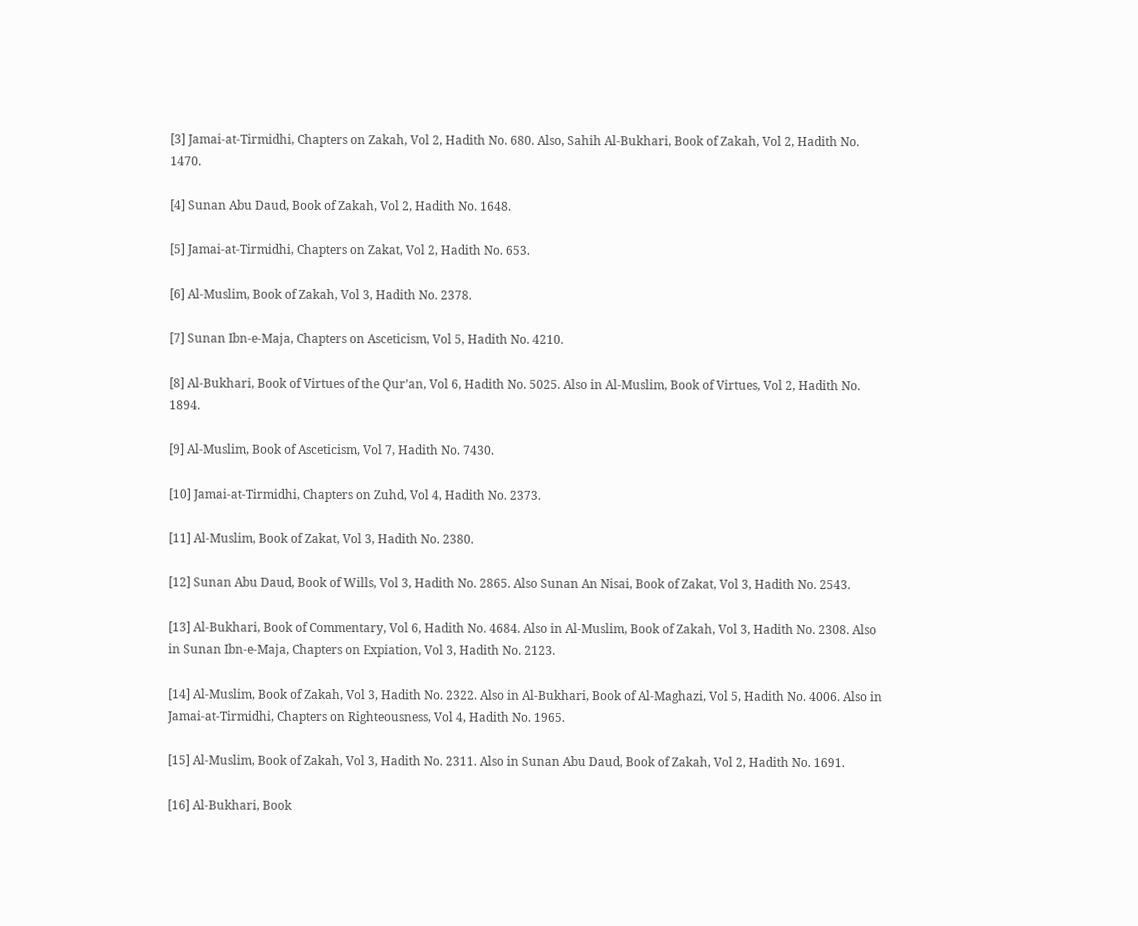[3] Jamai-at-Tirmidhi, Chapters on Zakah, Vol 2, Hadith No. 680. Also, Sahih Al-Bukhari, Book of Zakah, Vol 2, Hadith No. 1470.

[4] Sunan Abu Daud, Book of Zakah, Vol 2, Hadith No. 1648.

[5] Jamai-at-Tirmidhi, Chapters on Zakat, Vol 2, Hadith No. 653.

[6] Al-Muslim, Book of Zakah, Vol 3, Hadith No. 2378.

[7] Sunan Ibn-e-Maja, Chapters on Asceticism, Vol 5, Hadith No. 4210.

[8] Al-Bukhari, Book of Virtues of the Qur’an, Vol 6, Hadith No. 5025. Also in Al-Muslim, Book of Virtues, Vol 2, Hadith No. 1894.

[9] Al-Muslim, Book of Asceticism, Vol 7, Hadith No. 7430.

[10] Jamai-at-Tirmidhi, Chapters on Zuhd, Vol 4, Hadith No. 2373.

[11] Al-Muslim, Book of Zakat, Vol 3, Hadith No. 2380.

[12] Sunan Abu Daud, Book of Wills, Vol 3, Hadith No. 2865. Also Sunan An Nisai, Book of Zakat, Vol 3, Hadith No. 2543.

[13] Al-Bukhari, Book of Commentary, Vol 6, Hadith No. 4684. Also in Al-Muslim, Book of Zakah, Vol 3, Hadith No. 2308. Also in Sunan Ibn-e-Maja, Chapters on Expiation, Vol 3, Hadith No. 2123.

[14] Al-Muslim, Book of Zakah, Vol 3, Hadith No. 2322. Also in Al-Bukhari, Book of Al-Maghazi, Vol 5, Hadith No. 4006. Also in Jamai-at-Tirmidhi, Chapters on Righteousness, Vol 4, Hadith No. 1965.

[15] Al-Muslim, Book of Zakah, Vol 3, Hadith No. 2311. Also in Sunan Abu Daud, Book of Zakah, Vol 2, Hadith No. 1691.

[16] Al-Bukhari, Book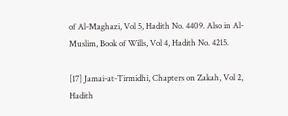of Al-Maghazi, Vol 5, Hadith No. 4409. Also in Al-Muslim, Book of Wills, Vol 4, Hadith No. 4215.

[17] Jamai-at-Tirmidhi, Chapters on Zakah, Vol 2, Hadith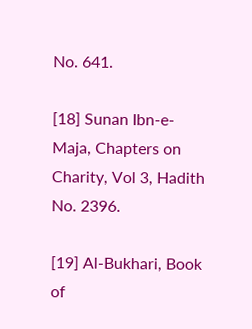No. 641.

[18] Sunan Ibn-e-Maja, Chapters on Charity, Vol 3, Hadith No. 2396.

[19] Al-Bukhari, Book of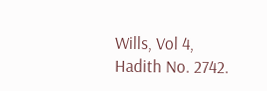Wills, Vol 4, Hadith No. 2742.